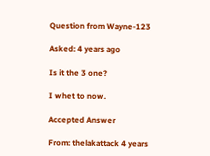Question from Wayne-123

Asked: 4 years ago

Is it the 3 one?

I whet to now.

Accepted Answer

From: thelakattack 4 years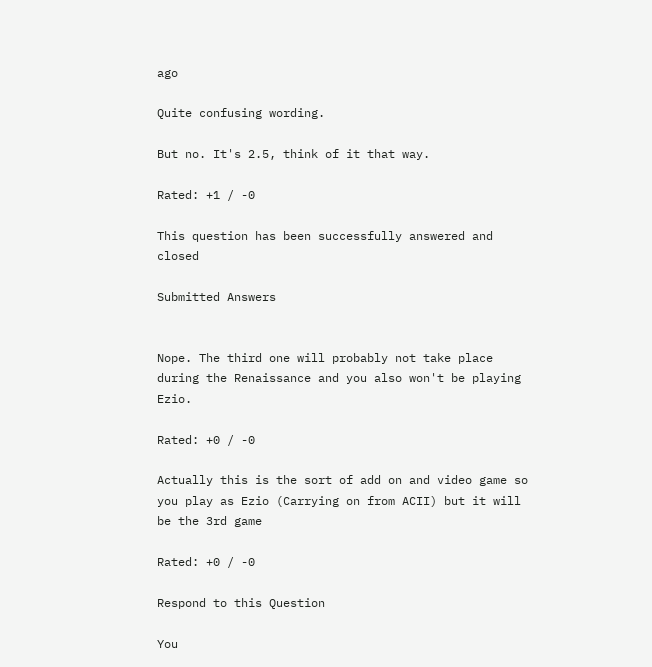ago

Quite confusing wording.

But no. It's 2.5, think of it that way.

Rated: +1 / -0

This question has been successfully answered and closed

Submitted Answers


Nope. The third one will probably not take place during the Renaissance and you also won't be playing Ezio.

Rated: +0 / -0

Actually this is the sort of add on and video game so you play as Ezio (Carrying on from ACII) but it will be the 3rd game

Rated: +0 / -0

Respond to this Question

You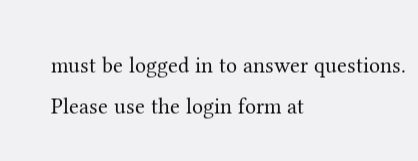must be logged in to answer questions. Please use the login form at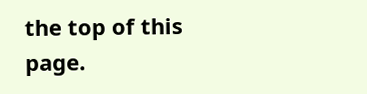the top of this page.